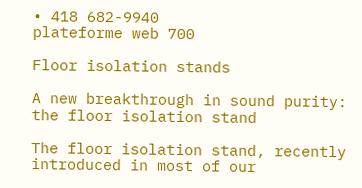• 418 682-9940
plateforme web 700

Floor isolation stands

A new breakthrough in sound purity: the floor isolation stand

The floor isolation stand, recently introduced in most of our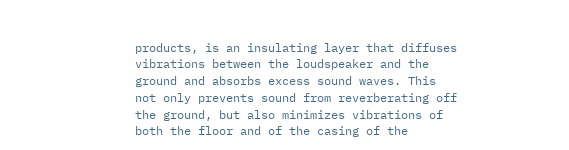products, is an insulating layer that diffuses vibrations between the loudspeaker and the ground and absorbs excess sound waves. This not only prevents sound from reverberating off the ground, but also minimizes vibrations of both the floor and of the casing of the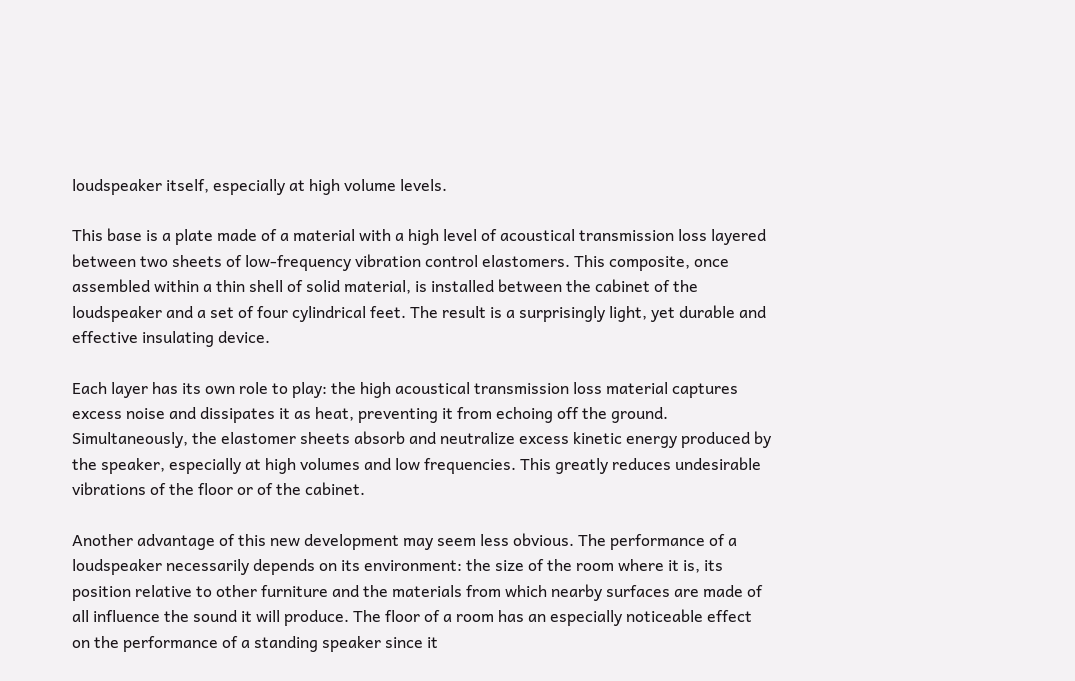loudspeaker itself, especially at high volume levels.

This base is a plate made of a material with a high level of acoustical transmission loss layered between two sheets of low-frequency vibration control elastomers. This composite, once assembled within a thin shell of solid material, is installed between the cabinet of the loudspeaker and a set of four cylindrical feet. The result is a surprisingly light, yet durable and effective insulating device.

Each layer has its own role to play: the high acoustical transmission loss material captures excess noise and dissipates it as heat, preventing it from echoing off the ground. Simultaneously, the elastomer sheets absorb and neutralize excess kinetic energy produced by the speaker, especially at high volumes and low frequencies. This greatly reduces undesirable vibrations of the floor or of the cabinet.

Another advantage of this new development may seem less obvious. The performance of a loudspeaker necessarily depends on its environment: the size of the room where it is, its position relative to other furniture and the materials from which nearby surfaces are made of all influence the sound it will produce. The floor of a room has an especially noticeable effect on the performance of a standing speaker since it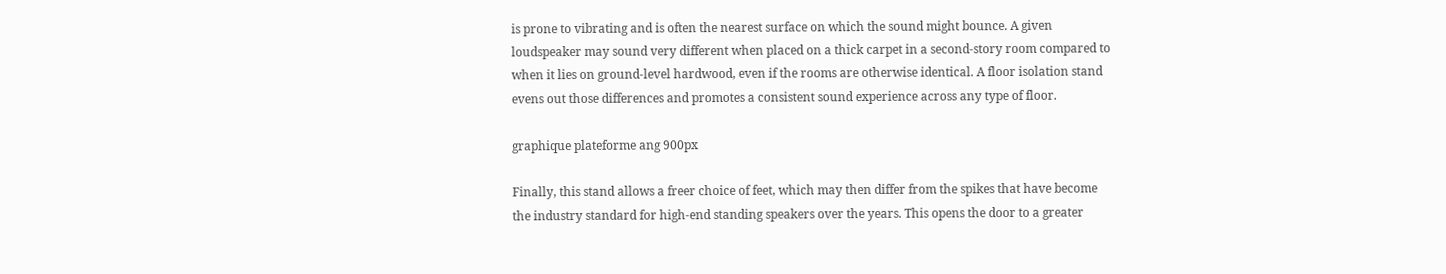is prone to vibrating and is often the nearest surface on which the sound might bounce. A given loudspeaker may sound very different when placed on a thick carpet in a second-story room compared to when it lies on ground-level hardwood, even if the rooms are otherwise identical. A floor isolation stand evens out those differences and promotes a consistent sound experience across any type of floor.

graphique plateforme ang 900px

Finally, this stand allows a freer choice of feet, which may then differ from the spikes that have become the industry standard for high-end standing speakers over the years. This opens the door to a greater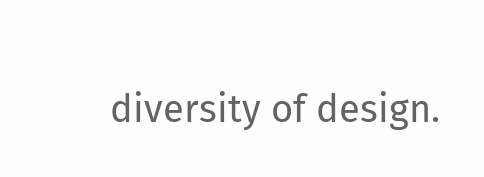diversity of design.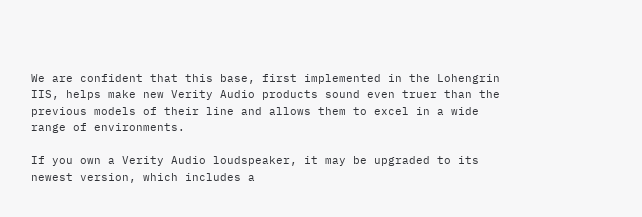We are confident that this base, first implemented in the Lohengrin IIS, helps make new Verity Audio products sound even truer than the previous models of their line and allows them to excel in a wide range of environments.

If you own a Verity Audio loudspeaker, it may be upgraded to its newest version, which includes a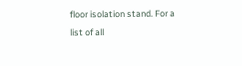floor isolation stand. For a list of all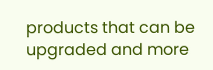products that can be upgraded and more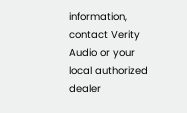information, contact Verity Audio or your local authorized dealer